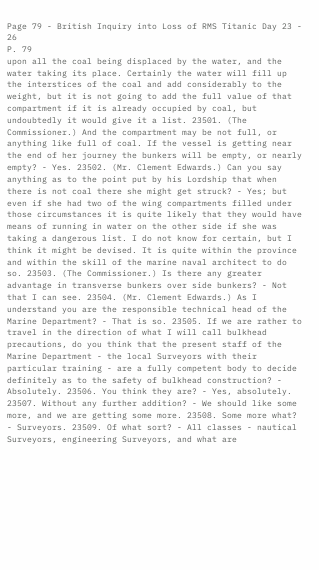Page 79 - British Inquiry into Loss of RMS Titanic Day 23 - 26
P. 79
upon all the coal being displaced by the water, and the water taking its place. Certainly the water will fill up the interstices of the coal and add considerably to the weight, but it is not going to add the full value of that compartment if it is already occupied by coal, but undoubtedly it would give it a list. 23501. (The Commissioner.) And the compartment may be not full, or anything like full of coal. If the vessel is getting near the end of her journey the bunkers will be empty, or nearly empty? - Yes. 23502. (Mr. Clement Edwards.) Can you say anything as to the point put by his Lordship that when there is not coal there she might get struck? - Yes; but even if she had two of the wing compartments filled under those circumstances it is quite likely that they would have means of running in water on the other side if she was taking a dangerous list. I do not know for certain, but I think it might be devised. It is quite within the province and within the skill of the marine naval architect to do so. 23503. (The Commissioner.) Is there any greater advantage in transverse bunkers over side bunkers? - Not that I can see. 23504. (Mr. Clement Edwards.) As I understand you are the responsible technical head of the Marine Department? - That is so. 23505. If we are rather to travel in the direction of what I will call bulkhead precautions, do you think that the present staff of the Marine Department - the local Surveyors with their particular training - are a fully competent body to decide definitely as to the safety of bulkhead construction? - Absolutely. 23506. You think they are? - Yes, absolutely. 23507. Without any further addition? - We should like some more, and we are getting some more. 23508. Some more what? - Surveyors. 23509. Of what sort? - All classes - nautical Surveyors, engineering Surveyors, and what are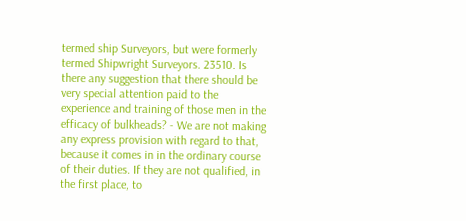termed ship Surveyors, but were formerly termed Shipwright Surveyors. 23510. Is there any suggestion that there should be very special attention paid to the experience and training of those men in the efficacy of bulkheads? - We are not making any express provision with regard to that, because it comes in in the ordinary course of their duties. If they are not qualified, in the first place, to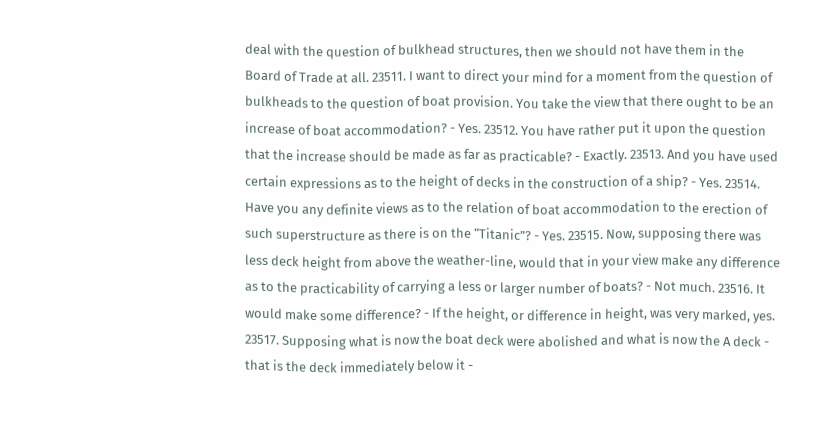deal with the question of bulkhead structures, then we should not have them in the Board of Trade at all. 23511. I want to direct your mind for a moment from the question of bulkheads to the question of boat provision. You take the view that there ought to be an increase of boat accommodation? - Yes. 23512. You have rather put it upon the question that the increase should be made as far as practicable? - Exactly. 23513. And you have used certain expressions as to the height of decks in the construction of a ship? - Yes. 23514. Have you any definite views as to the relation of boat accommodation to the erection of such superstructure as there is on the “Titanic”? - Yes. 23515. Now, supposing there was less deck height from above the weather-line, would that in your view make any difference as to the practicability of carrying a less or larger number of boats? - Not much. 23516. It would make some difference? - If the height, or difference in height, was very marked, yes. 23517. Supposing what is now the boat deck were abolished and what is now the A deck - that is the deck immediately below it -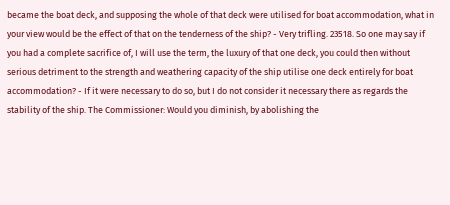became the boat deck, and supposing the whole of that deck were utilised for boat accommodation, what in your view would be the effect of that on the tenderness of the ship? - Very trifling. 23518. So one may say if you had a complete sacrifice of, I will use the term, the luxury of that one deck, you could then without serious detriment to the strength and weathering capacity of the ship utilise one deck entirely for boat accommodation? - If it were necessary to do so, but I do not consider it necessary there as regards the stability of the ship. The Commissioner: Would you diminish, by abolishing the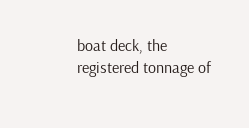boat deck, the registered tonnage of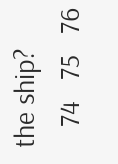the ship?
   74   75   76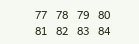77   78   79   80   81   82   83   84